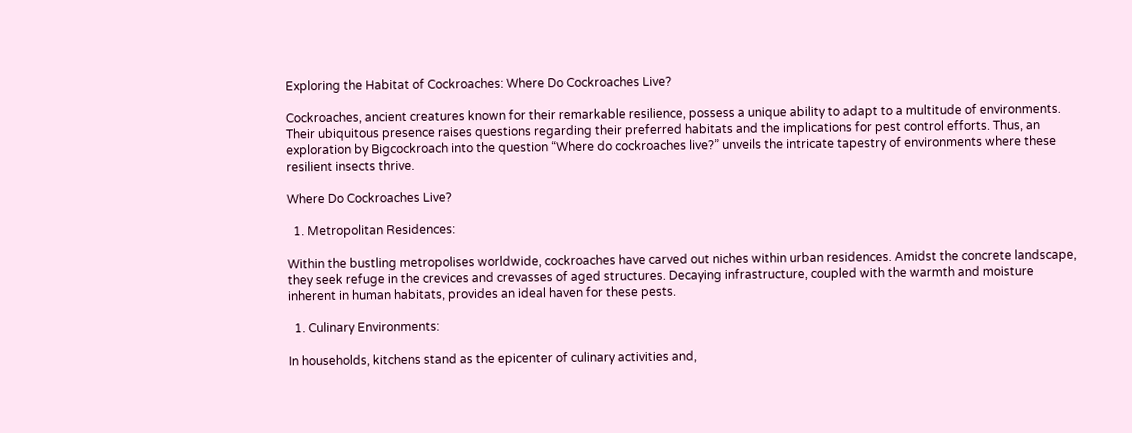Exploring the Habitat of Cockroaches: Where Do Cockroaches Live?

Cockroaches, ancient creatures known for their remarkable resilience, possess a unique ability to adapt to a multitude of environments. Their ubiquitous presence raises questions regarding their preferred habitats and the implications for pest control efforts. Thus, an exploration by Bigcockroach into the question “Where do cockroaches live?” unveils the intricate tapestry of environments where these resilient insects thrive.

Where Do Cockroaches Live?

  1. Metropolitan Residences:

Within the bustling metropolises worldwide, cockroaches have carved out niches within urban residences. Amidst the concrete landscape, they seek refuge in the crevices and crevasses of aged structures. Decaying infrastructure, coupled with the warmth and moisture inherent in human habitats, provides an ideal haven for these pests.

  1. Culinary Environments:

In households, kitchens stand as the epicenter of culinary activities and,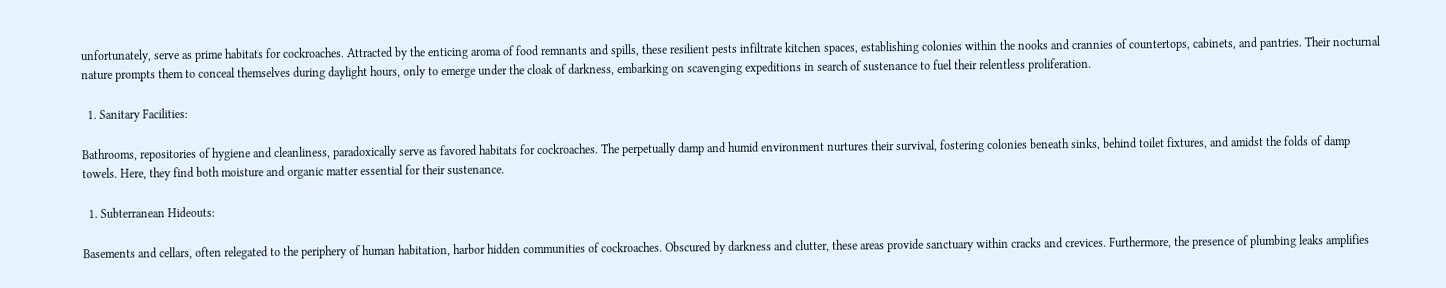unfortunately, serve as prime habitats for cockroaches. Attracted by the enticing aroma of food remnants and spills, these resilient pests infiltrate kitchen spaces, establishing colonies within the nooks and crannies of countertops, cabinets, and pantries. Their nocturnal nature prompts them to conceal themselves during daylight hours, only to emerge under the cloak of darkness, embarking on scavenging expeditions in search of sustenance to fuel their relentless proliferation.

  1. Sanitary Facilities:

Bathrooms, repositories of hygiene and cleanliness, paradoxically serve as favored habitats for cockroaches. The perpetually damp and humid environment nurtures their survival, fostering colonies beneath sinks, behind toilet fixtures, and amidst the folds of damp towels. Here, they find both moisture and organic matter essential for their sustenance.

  1. Subterranean Hideouts:

Basements and cellars, often relegated to the periphery of human habitation, harbor hidden communities of cockroaches. Obscured by darkness and clutter, these areas provide sanctuary within cracks and crevices. Furthermore, the presence of plumbing leaks amplifies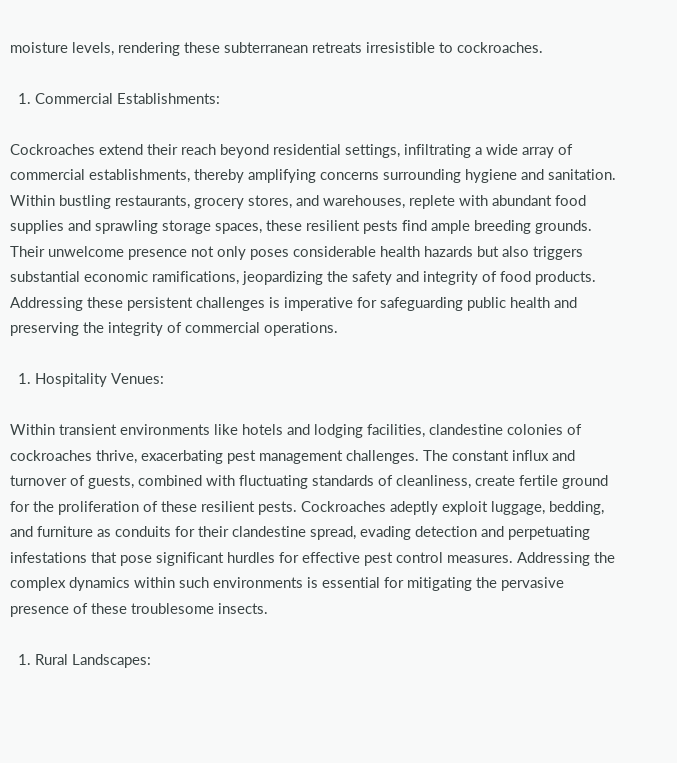moisture levels, rendering these subterranean retreats irresistible to cockroaches.

  1. Commercial Establishments:

Cockroaches extend their reach beyond residential settings, infiltrating a wide array of commercial establishments, thereby amplifying concerns surrounding hygiene and sanitation. Within bustling restaurants, grocery stores, and warehouses, replete with abundant food supplies and sprawling storage spaces, these resilient pests find ample breeding grounds. Their unwelcome presence not only poses considerable health hazards but also triggers substantial economic ramifications, jeopardizing the safety and integrity of food products. Addressing these persistent challenges is imperative for safeguarding public health and preserving the integrity of commercial operations.

  1. Hospitality Venues:

Within transient environments like hotels and lodging facilities, clandestine colonies of cockroaches thrive, exacerbating pest management challenges. The constant influx and turnover of guests, combined with fluctuating standards of cleanliness, create fertile ground for the proliferation of these resilient pests. Cockroaches adeptly exploit luggage, bedding, and furniture as conduits for their clandestine spread, evading detection and perpetuating infestations that pose significant hurdles for effective pest control measures. Addressing the complex dynamics within such environments is essential for mitigating the pervasive presence of these troublesome insects.

  1. Rural Landscapes: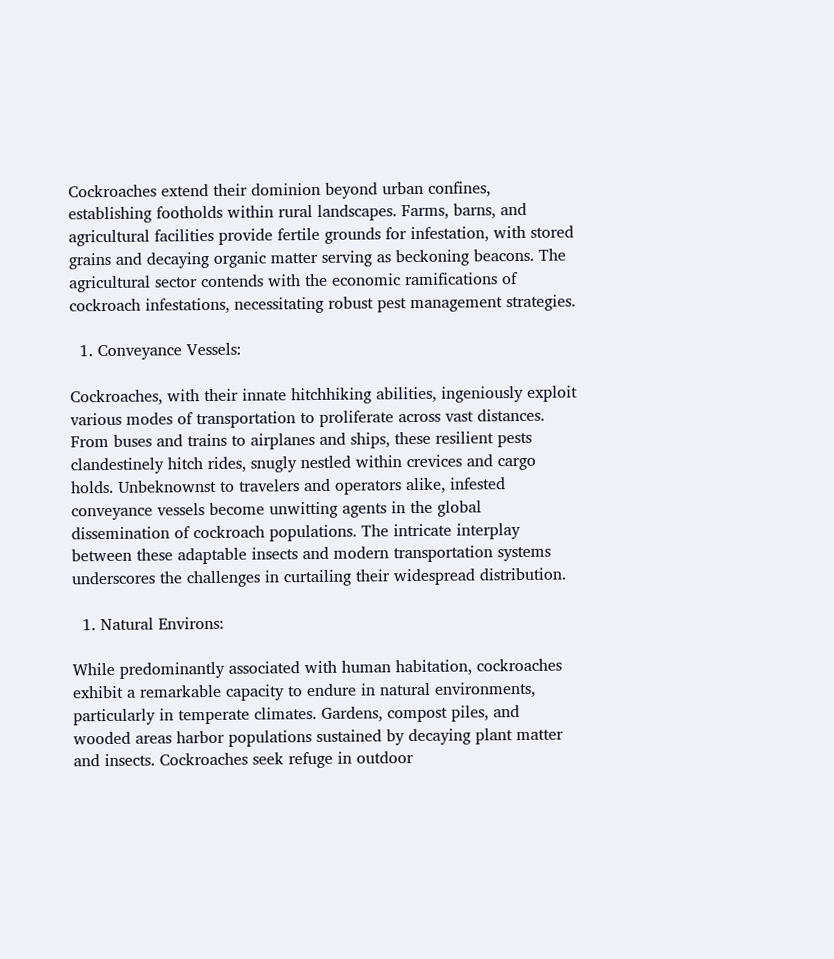Cockroaches extend their dominion beyond urban confines, establishing footholds within rural landscapes. Farms, barns, and agricultural facilities provide fertile grounds for infestation, with stored grains and decaying organic matter serving as beckoning beacons. The agricultural sector contends with the economic ramifications of cockroach infestations, necessitating robust pest management strategies.

  1. Conveyance Vessels:

Cockroaches, with their innate hitchhiking abilities, ingeniously exploit various modes of transportation to proliferate across vast distances. From buses and trains to airplanes and ships, these resilient pests clandestinely hitch rides, snugly nestled within crevices and cargo holds. Unbeknownst to travelers and operators alike, infested conveyance vessels become unwitting agents in the global dissemination of cockroach populations. The intricate interplay between these adaptable insects and modern transportation systems underscores the challenges in curtailing their widespread distribution.

  1. Natural Environs:

While predominantly associated with human habitation, cockroaches exhibit a remarkable capacity to endure in natural environments, particularly in temperate climates. Gardens, compost piles, and wooded areas harbor populations sustained by decaying plant matter and insects. Cockroaches seek refuge in outdoor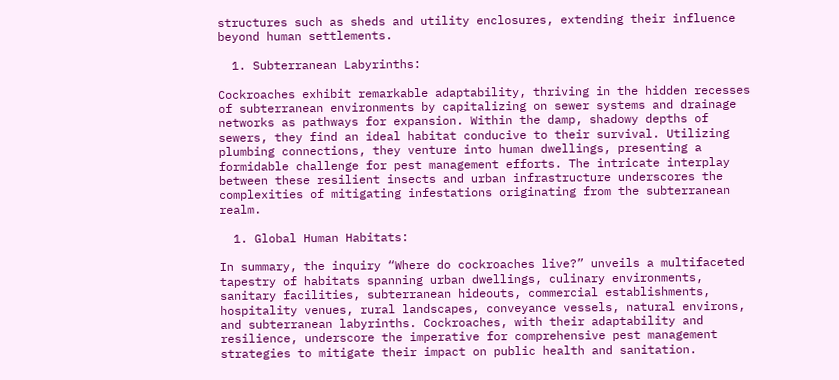structures such as sheds and utility enclosures, extending their influence beyond human settlements.

  1. Subterranean Labyrinths:

Cockroaches exhibit remarkable adaptability, thriving in the hidden recesses of subterranean environments by capitalizing on sewer systems and drainage networks as pathways for expansion. Within the damp, shadowy depths of sewers, they find an ideal habitat conducive to their survival. Utilizing plumbing connections, they venture into human dwellings, presenting a formidable challenge for pest management efforts. The intricate interplay between these resilient insects and urban infrastructure underscores the complexities of mitigating infestations originating from the subterranean realm.

  1. Global Human Habitats:

In summary, the inquiry “Where do cockroaches live?” unveils a multifaceted tapestry of habitats spanning urban dwellings, culinary environments, sanitary facilities, subterranean hideouts, commercial establishments, hospitality venues, rural landscapes, conveyance vessels, natural environs, and subterranean labyrinths. Cockroaches, with their adaptability and resilience, underscore the imperative for comprehensive pest management strategies to mitigate their impact on public health and sanitation.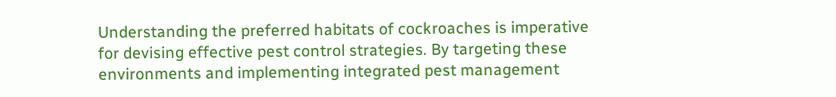Understanding the preferred habitats of cockroaches is imperative for devising effective pest control strategies. By targeting these environments and implementing integrated pest management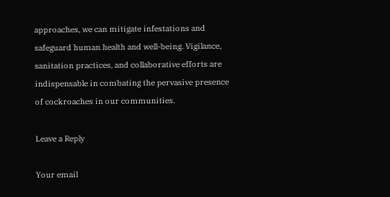approaches, we can mitigate infestations and safeguard human health and well-being. Vigilance, sanitation practices, and collaborative efforts are indispensable in combating the pervasive presence of cockroaches in our communities.

Leave a Reply

Your email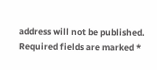address will not be published. Required fields are marked *